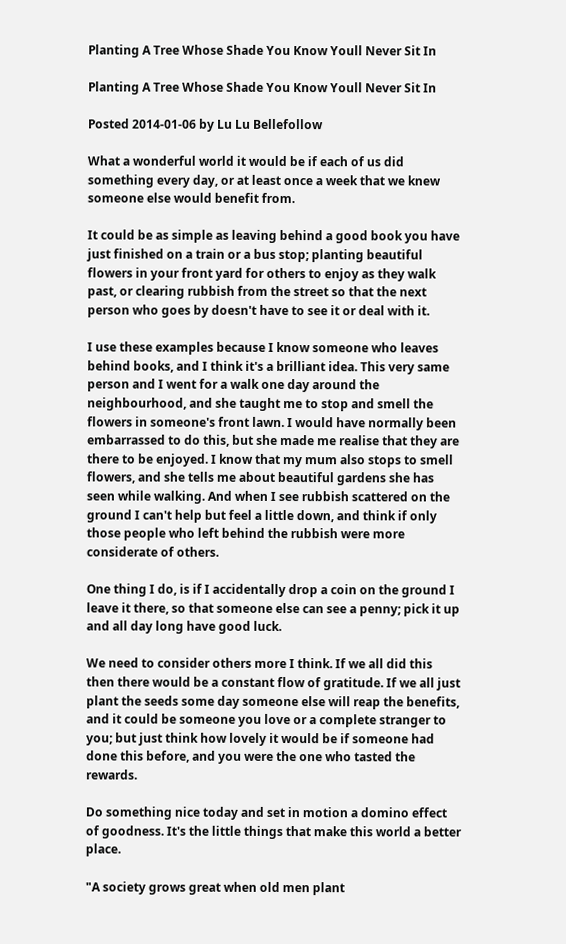Planting A Tree Whose Shade You Know Youll Never Sit In

Planting A Tree Whose Shade You Know Youll Never Sit In

Posted 2014-01-06 by Lu Lu Bellefollow

What a wonderful world it would be if each of us did something every day, or at least once a week that we knew someone else would benefit from.

It could be as simple as leaving behind a good book you have just finished on a train or a bus stop; planting beautiful flowers in your front yard for others to enjoy as they walk past, or clearing rubbish from the street so that the next person who goes by doesn't have to see it or deal with it.

I use these examples because I know someone who leaves behind books, and I think it's a brilliant idea. This very same person and I went for a walk one day around the neighbourhood, and she taught me to stop and smell the flowers in someone's front lawn. I would have normally been embarrassed to do this, but she made me realise that they are there to be enjoyed. I know that my mum also stops to smell flowers, and she tells me about beautiful gardens she has seen while walking. And when I see rubbish scattered on the ground I can't help but feel a little down, and think if only those people who left behind the rubbish were more considerate of others.

One thing I do, is if I accidentally drop a coin on the ground I leave it there, so that someone else can see a penny; pick it up and all day long have good luck.

We need to consider others more I think. If we all did this then there would be a constant flow of gratitude. If we all just plant the seeds some day someone else will reap the benefits, and it could be someone you love or a complete stranger to you; but just think how lovely it would be if someone had done this before, and you were the one who tasted the rewards.

Do something nice today and set in motion a domino effect of goodness. It's the little things that make this world a better place.

"A society grows great when old men plant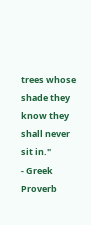trees whose shade they know they shall never sit in."
- Greek Proverb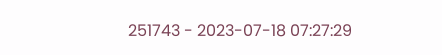251743 - 2023-07-18 07:27:29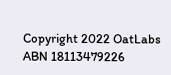Copyright 2022 OatLabs ABN 18113479226